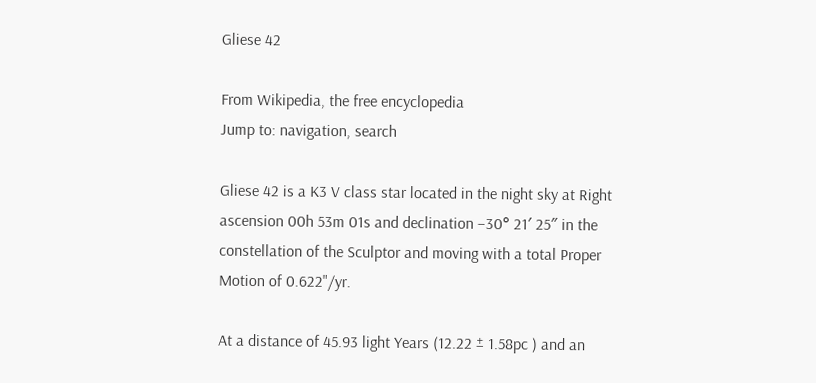Gliese 42

From Wikipedia, the free encyclopedia
Jump to: navigation, search

Gliese 42 is a K3 V class star located in the night sky at Right ascension 00h 53m 01s and declination −30° 21′ 25″ in the constellation of the Sculptor and moving with a total Proper Motion of 0.622"/yr.

At a distance of 45.93 light Years (12.22 ± 1.58pc ) and an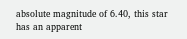absolute magnitude of 6.40, this star has an apparent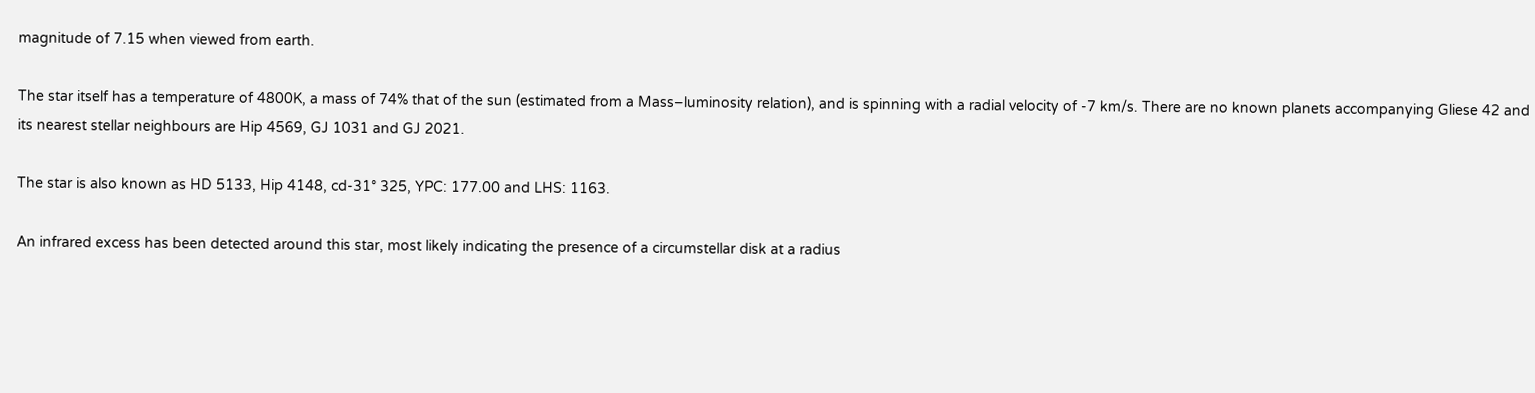magnitude of 7.15 when viewed from earth.

The star itself has a temperature of 4800K, a mass of 74% that of the sun (estimated from a Mass–luminosity relation), and is spinning with a radial velocity of -7 km/s. There are no known planets accompanying Gliese 42 and its nearest stellar neighbours are Hip 4569, GJ 1031 and GJ 2021.

The star is also known as HD 5133, Hip 4148, cd-31° 325, YPC: 177.00 and LHS: 1163.

An infrared excess has been detected around this star, most likely indicating the presence of a circumstellar disk at a radius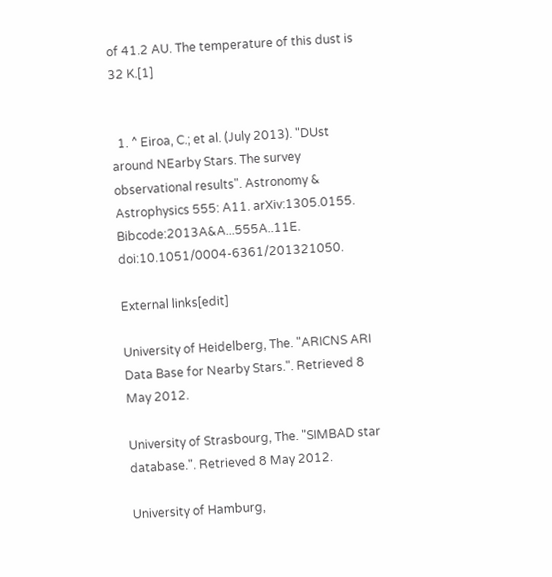of 41.2 AU. The temperature of this dust is 32 K.[1]


  1. ^ Eiroa, C.; et al. (July 2013). "DUst around NEarby Stars. The survey observational results". Astronomy & Astrophysics 555: A11. arXiv:1305.0155. Bibcode:2013A&A...555A..11E. doi:10.1051/0004-6361/201321050.

External links[edit]

University of Heidelberg, The. "ARICNS ARI Data Base for Nearby Stars.". Retrieved 8 May 2012.

University of Strasbourg, The. "SIMBAD star database.". Retrieved 8 May 2012.

University of Hamburg,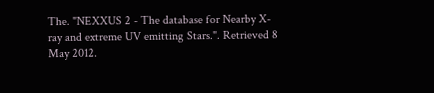The. "NEXXUS 2 - The database for Nearby X-ray and extreme UV emitting Stars.". Retrieved 8 May 2012.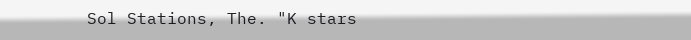Sol Stations, The. "K stars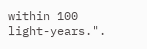within 100 light-years.".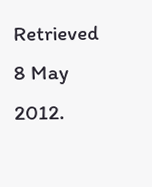Retrieved 8 May 2012.